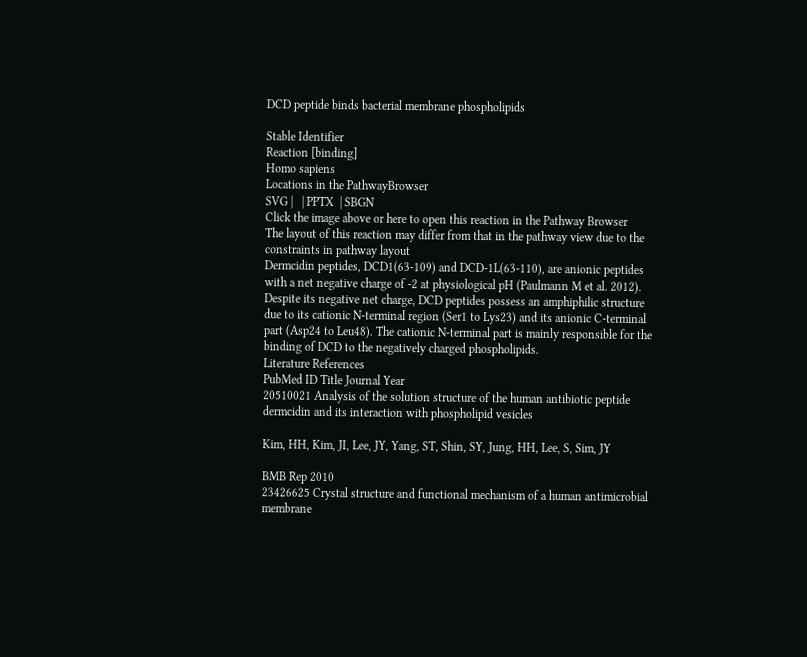DCD peptide binds bacterial membrane phospholipids

Stable Identifier
Reaction [binding]
Homo sapiens
Locations in the PathwayBrowser
SVG |   | PPTX  | SBGN
Click the image above or here to open this reaction in the Pathway Browser
The layout of this reaction may differ from that in the pathway view due to the constraints in pathway layout
Dermcidin peptides, DCD1(63-109) and DCD-1L(63-110), are anionic peptides with a net negative charge of -2 at physiological pH (Paulmann M et al. 2012). Despite its negative net charge, DCD peptides possess an amphiphilic structure due to its cationic N-terminal region (Ser1 to Lys23) and its anionic C-terminal part (Asp24 to Leu48). The cationic N-terminal part is mainly responsible for the binding of DCD to the negatively charged phospholipids.
Literature References
PubMed ID Title Journal Year
20510021 Analysis of the solution structure of the human antibiotic peptide dermcidin and its interaction with phospholipid vesicles

Kim, HH, Kim, JI, Lee, JY, Yang, ST, Shin, SY, Jung, HH, Lee, S, Sim, JY

BMB Rep 2010
23426625 Crystal structure and functional mechanism of a human antimicrobial membrane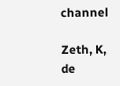channel

Zeth, K, de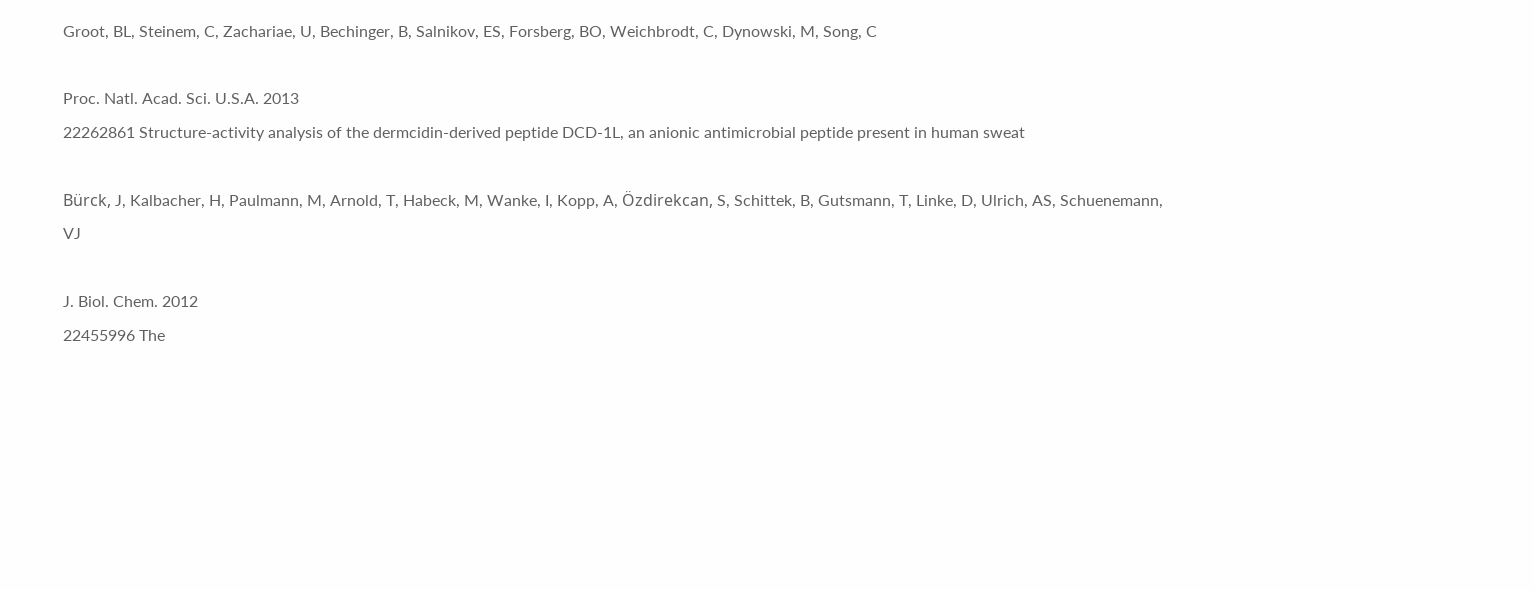Groot, BL, Steinem, C, Zachariae, U, Bechinger, B, Salnikov, ES, Forsberg, BO, Weichbrodt, C, Dynowski, M, Song, C

Proc. Natl. Acad. Sci. U.S.A. 2013
22262861 Structure-activity analysis of the dermcidin-derived peptide DCD-1L, an anionic antimicrobial peptide present in human sweat

Bürck, J, Kalbacher, H, Paulmann, M, Arnold, T, Habeck, M, Wanke, I, Kopp, A, Özdirekcan, S, Schittek, B, Gutsmann, T, Linke, D, Ulrich, AS, Schuenemann, VJ

J. Biol. Chem. 2012
22455996 The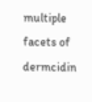multiple facets of dermcidin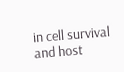in cell survival and host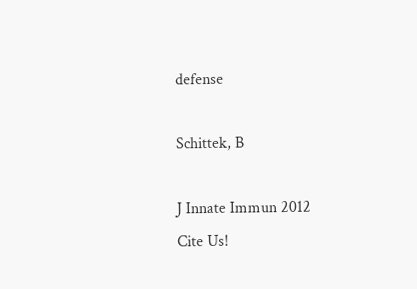defense

Schittek, B

J Innate Immun 2012
Cite Us!